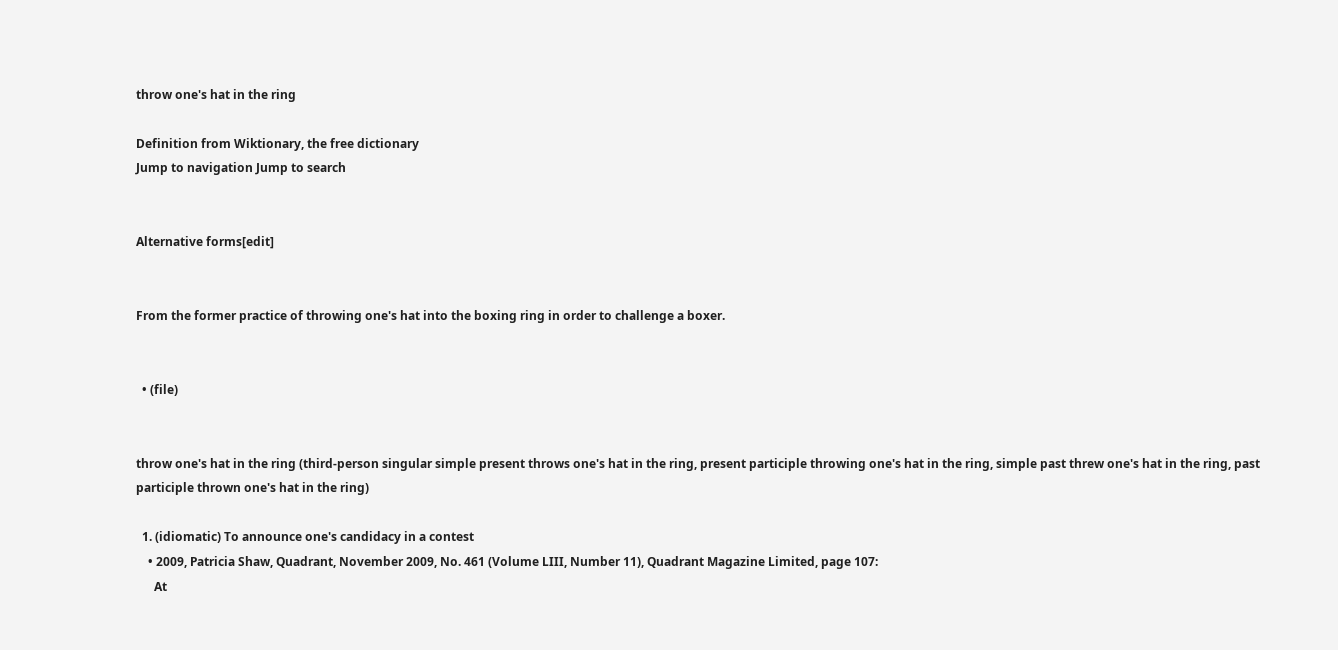throw one's hat in the ring

Definition from Wiktionary, the free dictionary
Jump to navigation Jump to search


Alternative forms[edit]


From the former practice of throwing one's hat into the boxing ring in order to challenge a boxer.


  • (file)


throw one's hat in the ring (third-person singular simple present throws one's hat in the ring, present participle throwing one's hat in the ring, simple past threw one's hat in the ring, past participle thrown one's hat in the ring)

  1. (idiomatic) To announce one's candidacy in a contest
    • 2009, Patricia Shaw, Quadrant, November 2009, No. 461 (Volume LIII, Number 11), Quadrant Magazine Limited, page 107:
      At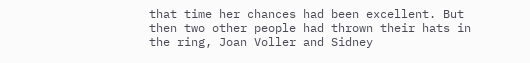that time her chances had been excellent. But then two other people had thrown their hats in the ring, Joan Voller and Sidney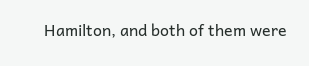Hamilton, and both of them were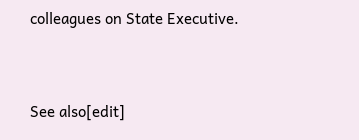colleagues on State Executive.


See also[edit]